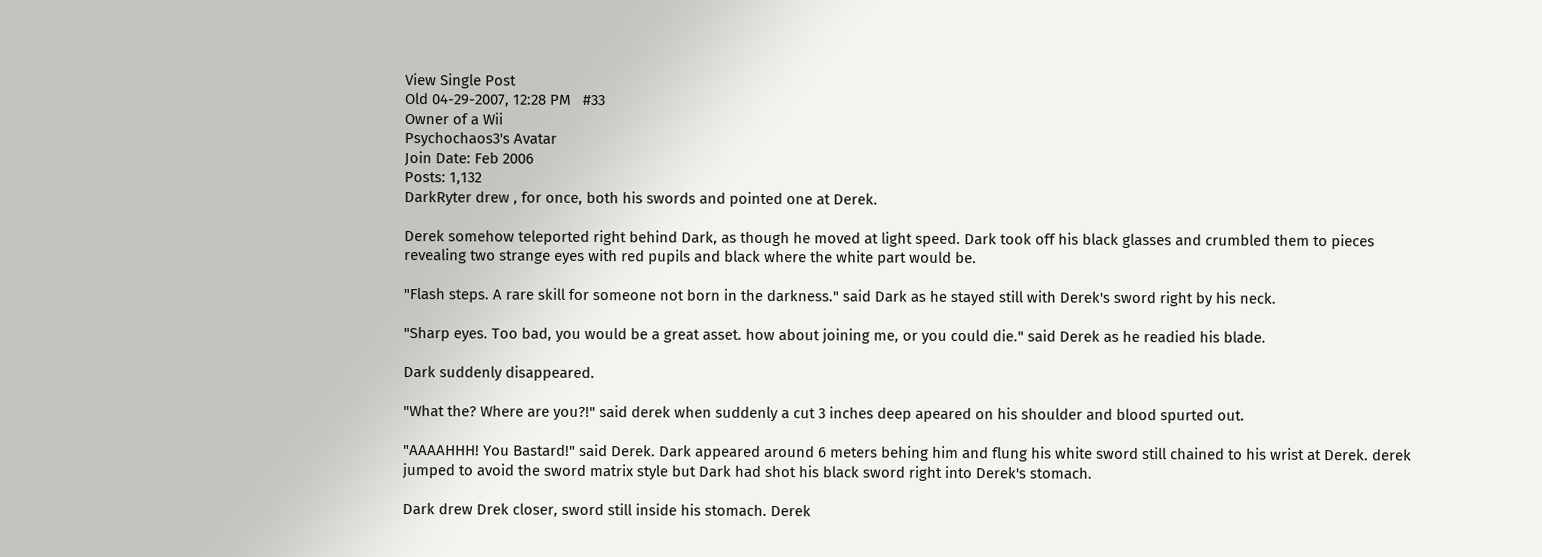View Single Post
Old 04-29-2007, 12:28 PM   #33
Owner of a Wii
Psychochaos3's Avatar
Join Date: Feb 2006
Posts: 1,132
DarkRyter drew , for once, both his swords and pointed one at Derek.

Derek somehow teleported right behind Dark, as though he moved at light speed. Dark took off his black glasses and crumbled them to pieces revealing two strange eyes with red pupils and black where the white part would be.

"Flash steps. A rare skill for someone not born in the darkness." said Dark as he stayed still with Derek's sword right by his neck.

"Sharp eyes. Too bad, you would be a great asset. how about joining me, or you could die." said Derek as he readied his blade.

Dark suddenly disappeared.

"What the? Where are you?!" said derek when suddenly a cut 3 inches deep apeared on his shoulder and blood spurted out.

"AAAAHHH! You Bastard!" said Derek. Dark appeared around 6 meters behing him and flung his white sword still chained to his wrist at Derek. derek jumped to avoid the sword matrix style but Dark had shot his black sword right into Derek's stomach.

Dark drew Drek closer, sword still inside his stomach. Derek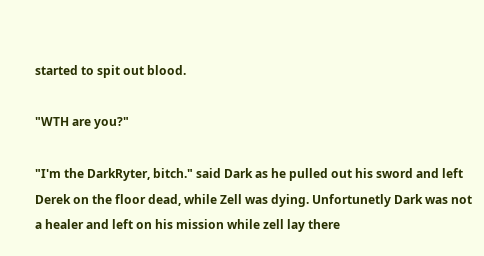started to spit out blood.

"WTH are you?"

"I'm the DarkRyter, bitch." said Dark as he pulled out his sword and left Derek on the floor dead, while Zell was dying. Unfortunetly Dark was not a healer and left on his mission while zell lay there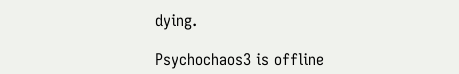dying.

Psychochaos3 is offline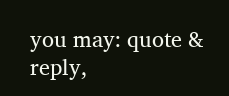you may: quote & reply,